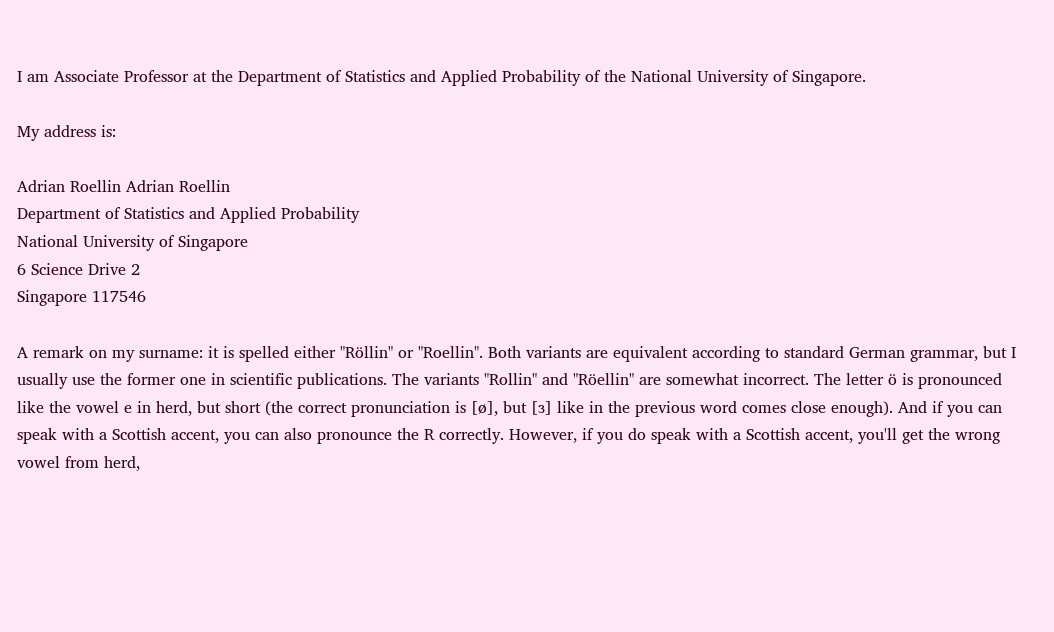I am Associate Professor at the Department of Statistics and Applied Probability of the National University of Singapore.

My address is:

Adrian Roellin Adrian Roellin
Department of Statistics and Applied Probability
National University of Singapore
6 Science Drive 2
Singapore 117546

A remark on my surname: it is spelled either "Röllin" or "Roellin". Both variants are equivalent according to standard German grammar, but I usually use the former one in scientific publications. The variants "Rollin" and "Röellin" are somewhat incorrect. The letter ö is pronounced like the vowel e in herd, but short (the correct pronunciation is [ø], but [ɜ] like in the previous word comes close enough). And if you can speak with a Scottish accent, you can also pronounce the R correctly. However, if you do speak with a Scottish accent, you'll get the wrong vowel from herd,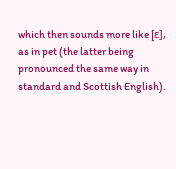which then sounds more like [ɛ], as in pet (the latter being pronounced the same way in standard and Scottish English).